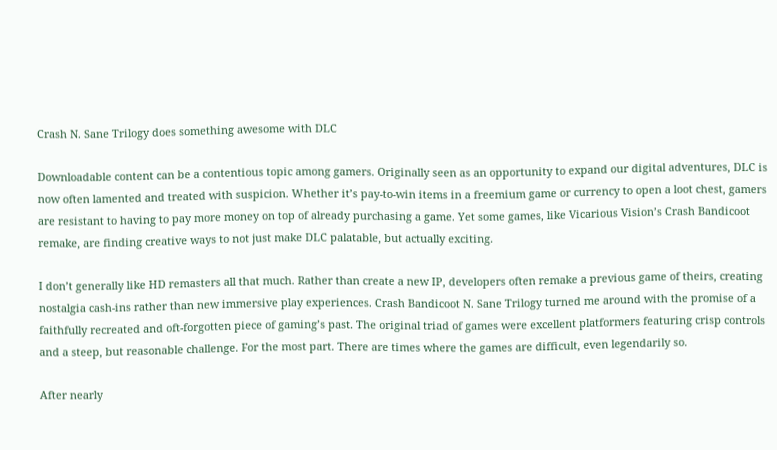Crash N. Sane Trilogy does something awesome with DLC

Downloadable content can be a contentious topic among gamers. Originally seen as an opportunity to expand our digital adventures, DLC is now often lamented and treated with suspicion. Whether it’s pay-to-win items in a freemium game or currency to open a loot chest, gamers are resistant to having to pay more money on top of already purchasing a game. Yet some games, like Vicarious Vision’s Crash Bandicoot remake, are finding creative ways to not just make DLC palatable, but actually exciting.

I don’t generally like HD remasters all that much. Rather than create a new IP, developers often remake a previous game of theirs, creating nostalgia cash-ins rather than new immersive play experiences. Crash Bandicoot N. Sane Trilogy turned me around with the promise of a faithfully recreated and oft-forgotten piece of gaming’s past. The original triad of games were excellent platformers featuring crisp controls and a steep, but reasonable challenge. For the most part. There are times where the games are difficult, even legendarily so.

After nearly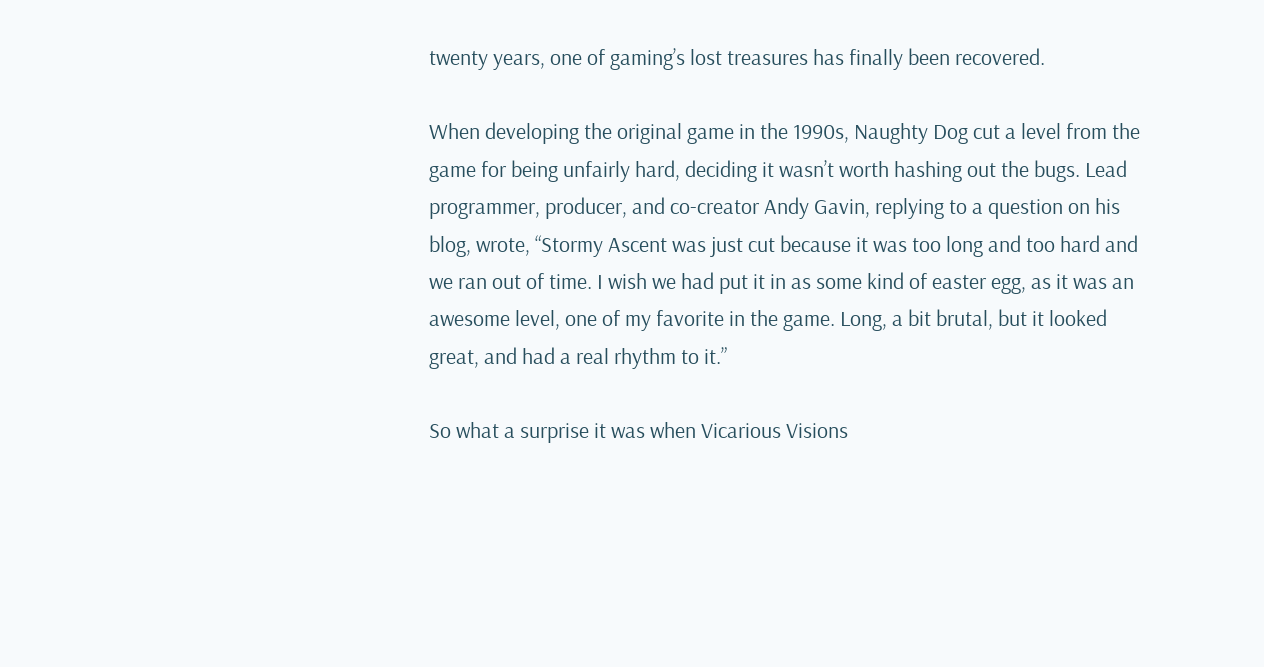twenty years, one of gaming’s lost treasures has finally been recovered.

When developing the original game in the 1990s, Naughty Dog cut a level from the game for being unfairly hard, deciding it wasn’t worth hashing out the bugs. Lead programmer, producer, and co-creator Andy Gavin, replying to a question on his blog, wrote, “Stormy Ascent was just cut because it was too long and too hard and we ran out of time. I wish we had put it in as some kind of easter egg, as it was an awesome level, one of my favorite in the game. Long, a bit brutal, but it looked great, and had a real rhythm to it.”

So what a surprise it was when Vicarious Visions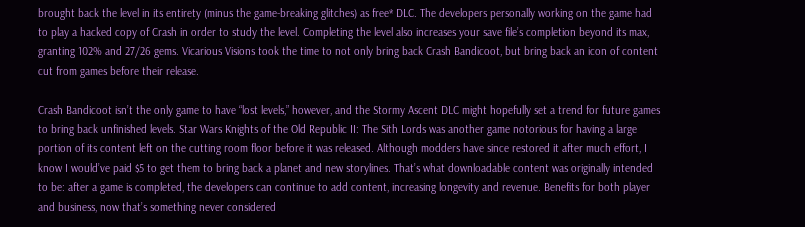brought back the level in its entirety (minus the game-breaking glitches) as free* DLC. The developers personally working on the game had to play a hacked copy of Crash in order to study the level. Completing the level also increases your save file’s completion beyond its max, granting 102% and 27/26 gems. Vicarious Visions took the time to not only bring back Crash Bandicoot, but bring back an icon of content cut from games before their release.

Crash Bandicoot isn’t the only game to have “lost levels,” however, and the Stormy Ascent DLC might hopefully set a trend for future games to bring back unfinished levels. Star Wars Knights of the Old Republic II: The Sith Lords was another game notorious for having a large portion of its content left on the cutting room floor before it was released. Although modders have since restored it after much effort, I know I would’ve paid $5 to get them to bring back a planet and new storylines. That’s what downloadable content was originally intended to be: after a game is completed, the developers can continue to add content, increasing longevity and revenue. Benefits for both player and business, now that’s something never considered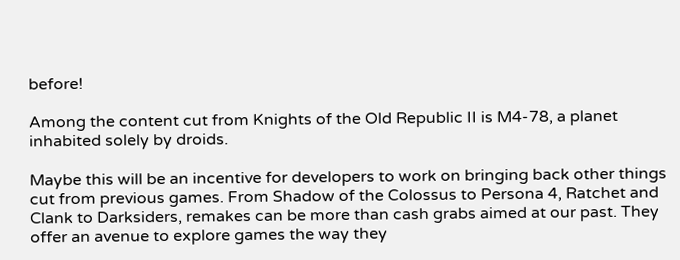before!

Among the content cut from Knights of the Old Republic II is M4-78, a planet inhabited solely by droids.

Maybe this will be an incentive for developers to work on bringing back other things cut from previous games. From Shadow of the Colossus to Persona 4, Ratchet and Clank to Darksiders, remakes can be more than cash grabs aimed at our past. They offer an avenue to explore games the way they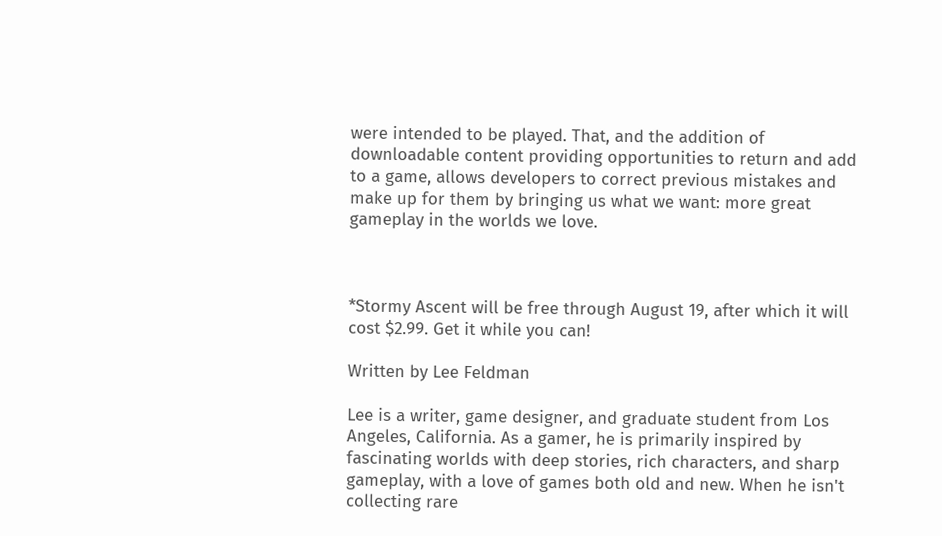were intended to be played. That, and the addition of downloadable content providing opportunities to return and add to a game, allows developers to correct previous mistakes and make up for them by bringing us what we want: more great gameplay in the worlds we love.



*Stormy Ascent will be free through August 19, after which it will cost $2.99. Get it while you can!

Written by Lee Feldman

Lee is a writer, game designer, and graduate student from Los Angeles, California. As a gamer, he is primarily inspired by fascinating worlds with deep stories, rich characters, and sharp gameplay, with a love of games both old and new. When he isn't collecting rare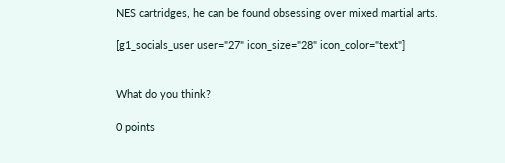NES cartridges, he can be found obsessing over mixed martial arts.

[g1_socials_user user="27" icon_size="28" icon_color="text"]


What do you think?

0 points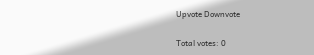Upvote Downvote

Total votes: 0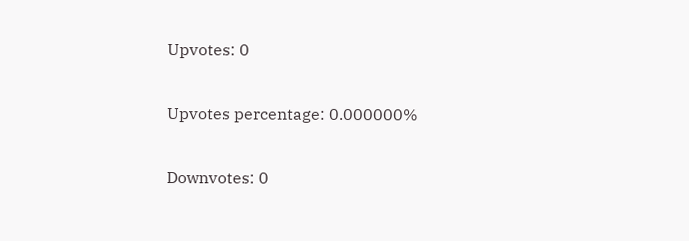Upvotes: 0

Upvotes percentage: 0.000000%

Downvotes: 0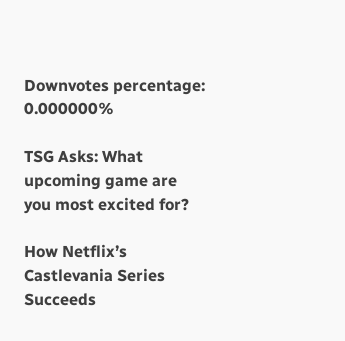Downvotes percentage: 0.000000%

TSG Asks: What upcoming game are you most excited for?

How Netflix’s Castlevania Series Succeeds